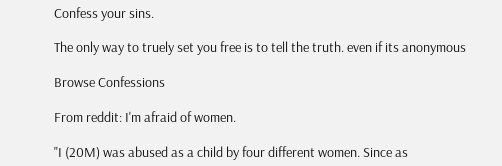Confess your sins.

The only way to truely set you free is to tell the truth. even if its anonymous

Browse Confessions

From reddit: I'm afraid of women.

"I (20M) was abused as a child by four different women. Since as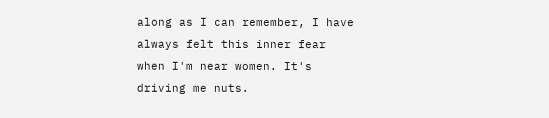along as I can remember, I have always felt this inner fear when I'm near women. It's driving me nuts.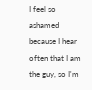I feel so ashamed because I hear often that I am the guy, so I'm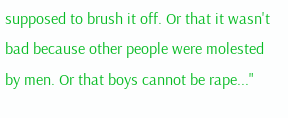supposed to brush it off. Or that it wasn't bad because other people were molested by men. Or that boys cannot be rape..."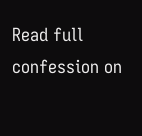Read full confession on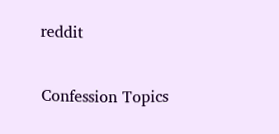reddit

Confession Topics